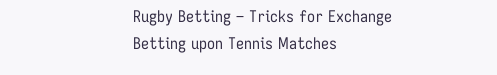Rugby Betting – Tricks for Exchange Betting upon Tennis Matches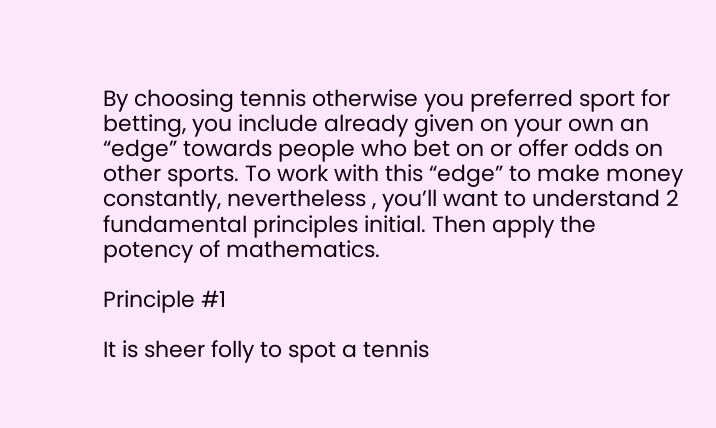By choosing tennis otherwise you preferred sport for betting, you include already given on your own an “edge” towards people who bet on or offer odds on other sports. To work with this “edge” to make money constantly, nevertheless , you’ll want to understand 2 fundamental principles initial. Then apply the potency of mathematics.

Principle #1

It is sheer folly to spot a tennis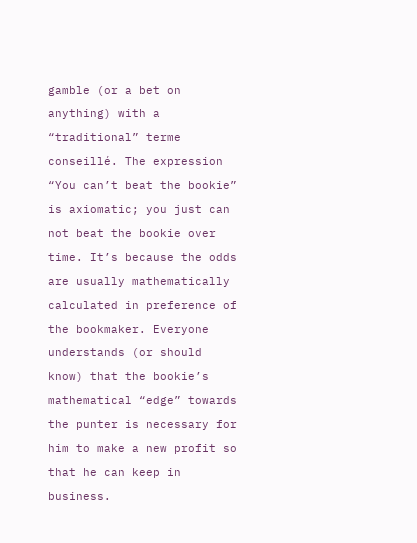gamble (or a bet on anything) with a “traditional” terme conseillé. The expression “You can’t beat the bookie” is axiomatic; you just can not beat the bookie over time. It’s because the odds are usually mathematically calculated in preference of the bookmaker. Everyone understands (or should know) that the bookie’s mathematical “edge” towards the punter is necessary for him to make a new profit so that he can keep in business.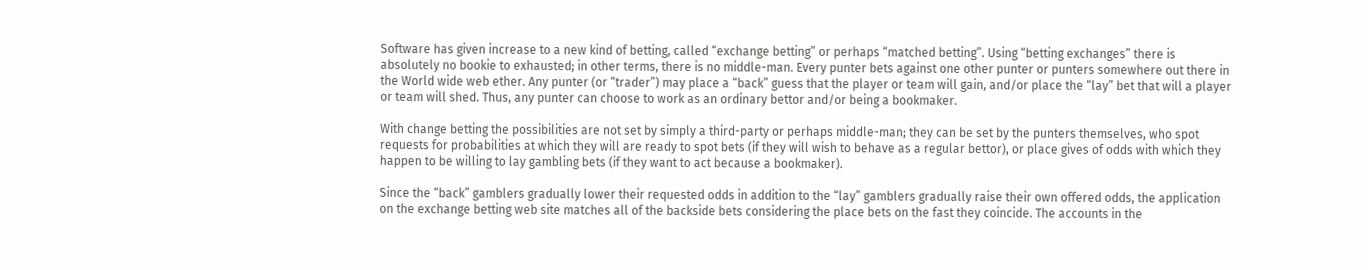Software has given increase to a new kind of betting, called “exchange betting” or perhaps “matched betting”. Using “betting exchanges” there is absolutely no bookie to exhausted; in other terms, there is no middle-man. Every punter bets against one other punter or punters somewhere out there in the World wide web ether. Any punter (or “trader”) may place a “back” guess that the player or team will gain, and/or place the “lay” bet that will a player or team will shed. Thus, any punter can choose to work as an ordinary bettor and/or being a bookmaker.

With change betting the possibilities are not set by simply a third-party or perhaps middle-man; they can be set by the punters themselves, who spot requests for probabilities at which they will are ready to spot bets (if they will wish to behave as a regular bettor), or place gives of odds with which they happen to be willing to lay gambling bets (if they want to act because a bookmaker).

Since the “back” gamblers gradually lower their requested odds in addition to the “lay” gamblers gradually raise their own offered odds, the application on the exchange betting web site matches all of the backside bets considering the place bets on the fast they coincide. The accounts in the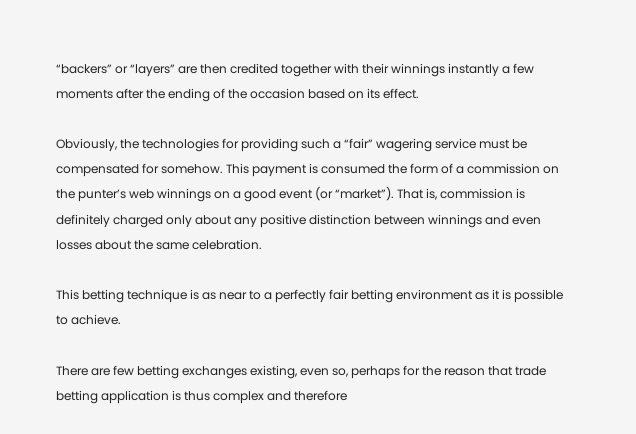“backers” or “layers” are then credited together with their winnings instantly a few moments after the ending of the occasion based on its effect.

Obviously, the technologies for providing such a “fair” wagering service must be compensated for somehow. This payment is consumed the form of a commission on the punter’s web winnings on a good event (or “market”). That is, commission is definitely charged only about any positive distinction between winnings and even losses about the same celebration.

This betting technique is as near to a perfectly fair betting environment as it is possible to achieve.

There are few betting exchanges existing, even so, perhaps for the reason that trade betting application is thus complex and therefore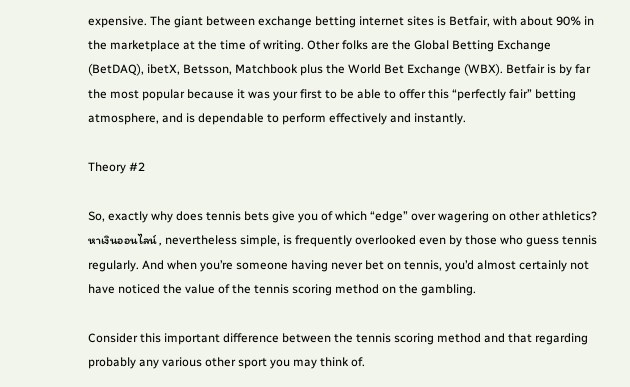expensive. The giant between exchange betting internet sites is Betfair, with about 90% in the marketplace at the time of writing. Other folks are the Global Betting Exchange (BetDAQ), ibetX, Betsson, Matchbook plus the World Bet Exchange (WBX). Betfair is by far the most popular because it was your first to be able to offer this “perfectly fair” betting atmosphere, and is dependable to perform effectively and instantly.

Theory #2

So, exactly why does tennis bets give you of which “edge” over wagering on other athletics? หาเงินออนไลน์ , nevertheless simple, is frequently overlooked even by those who guess tennis regularly. And when you’re someone having never bet on tennis, you’d almost certainly not have noticed the value of the tennis scoring method on the gambling.

Consider this important difference between the tennis scoring method and that regarding probably any various other sport you may think of.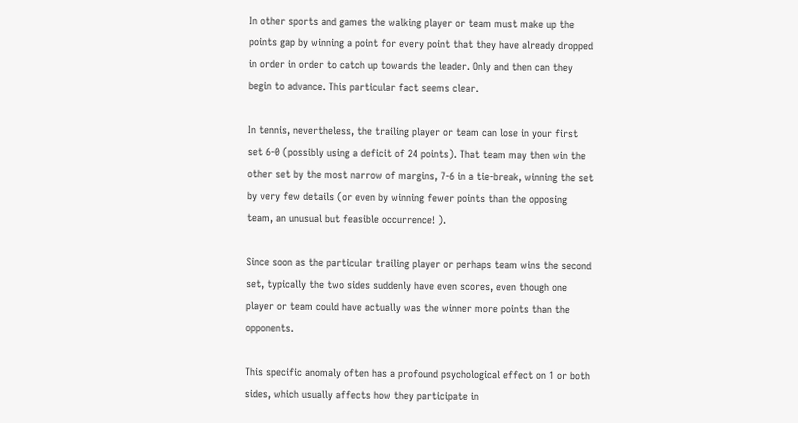In other sports and games the walking player or team must make up the points gap by winning a point for every point that they have already dropped in order in order to catch up towards the leader. Only and then can they begin to advance. This particular fact seems clear.

In tennis, nevertheless, the trailing player or team can lose in your first set 6-0 (possibly using a deficit of 24 points). That team may then win the other set by the most narrow of margins, 7-6 in a tie-break, winning the set by very few details (or even by winning fewer points than the opposing team, an unusual but feasible occurrence! ).

Since soon as the particular trailing player or perhaps team wins the second set, typically the two sides suddenly have even scores, even though one player or team could have actually was the winner more points than the opponents.

This specific anomaly often has a profound psychological effect on 1 or both sides, which usually affects how they participate in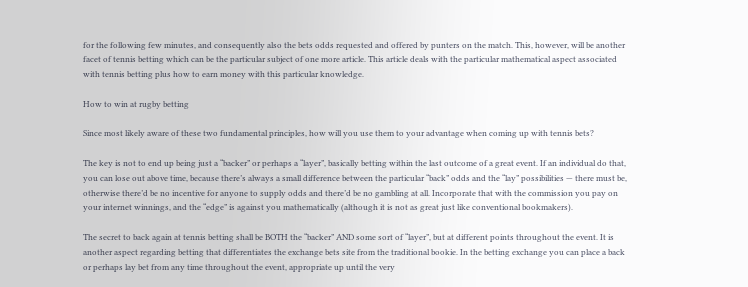for the following few minutes, and consequently also the bets odds requested and offered by punters on the match. This, however, will be another facet of tennis betting which can be the particular subject of one more article. This article deals with the particular mathematical aspect associated with tennis betting plus how to earn money with this particular knowledge.

How to win at rugby betting

Since most likely aware of these two fundamental principles, how will you use them to your advantage when coming up with tennis bets?

The key is not to end up being just a “backer” or perhaps a “layer”, basically betting within the last outcome of a great event. If an individual do that, you can lose out above time, because there’s always a small difference between the particular “back” odds and the “lay” possibilities — there must be, otherwise there’d be no incentive for anyone to supply odds and there’d be no gambling at all. Incorporate that with the commission you pay on your internet winnings, and the “edge” is against you mathematically (although it is not as great just like conventional bookmakers).

The secret to back again at tennis betting shall be BOTH the “backer” AND some sort of “layer”, but at different points throughout the event. It is another aspect regarding betting that differentiates the exchange bets site from the traditional bookie. In the betting exchange you can place a back or perhaps lay bet from any time throughout the event, appropriate up until the very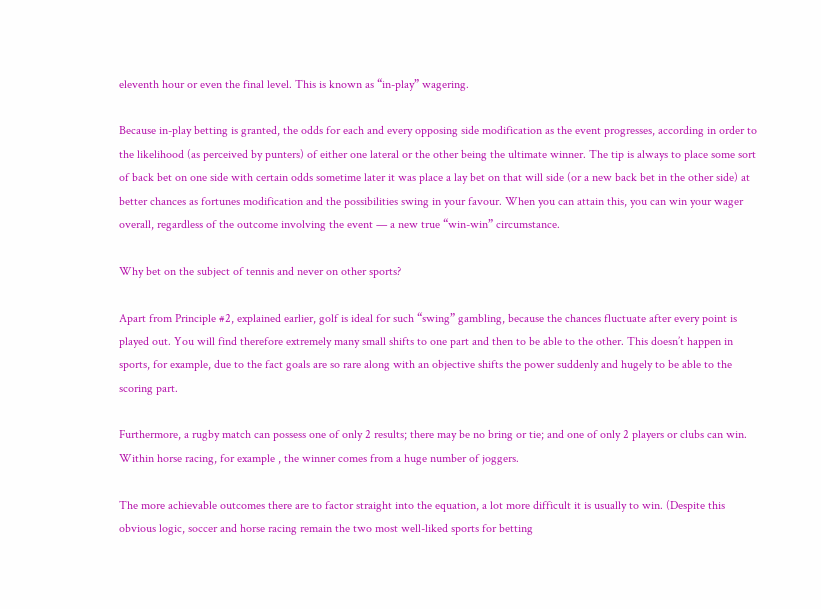eleventh hour or even the final level. This is known as “in-play” wagering.

Because in-play betting is granted, the odds for each and every opposing side modification as the event progresses, according in order to the likelihood (as perceived by punters) of either one lateral or the other being the ultimate winner. The tip is always to place some sort of back bet on one side with certain odds sometime later it was place a lay bet on that will side (or a new back bet in the other side) at better chances as fortunes modification and the possibilities swing in your favour. When you can attain this, you can win your wager overall, regardless of the outcome involving the event — a new true “win-win” circumstance.

Why bet on the subject of tennis and never on other sports?

Apart from Principle #2, explained earlier, golf is ideal for such “swing” gambling, because the chances fluctuate after every point is played out. You will find therefore extremely many small shifts to one part and then to be able to the other. This doesn’t happen in sports, for example, due to the fact goals are so rare along with an objective shifts the power suddenly and hugely to be able to the scoring part.

Furthermore, a rugby match can possess one of only 2 results; there may be no bring or tie; and one of only 2 players or clubs can win. Within horse racing, for example , the winner comes from a huge number of joggers.

The more achievable outcomes there are to factor straight into the equation, a lot more difficult it is usually to win. (Despite this obvious logic, soccer and horse racing remain the two most well-liked sports for betting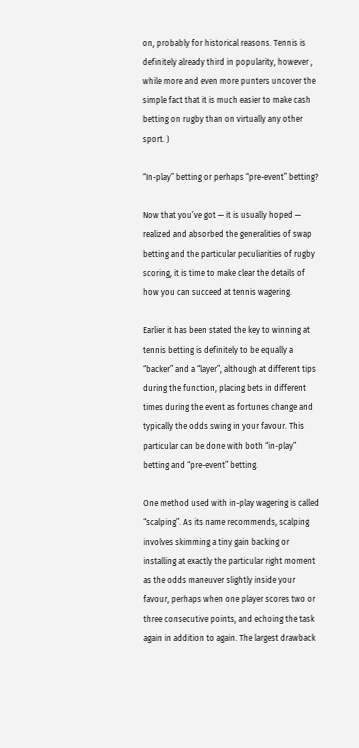on, probably for historical reasons. Tennis is definitely already third in popularity, however , while more and even more punters uncover the simple fact that it is much easier to make cash betting on rugby than on virtually any other sport. )

“In-play” betting or perhaps “pre-event” betting?

Now that you’ve got — it is usually hoped — realized and absorbed the generalities of swap betting and the particular peculiarities of rugby scoring, it is time to make clear the details of how you can succeed at tennis wagering.

Earlier it has been stated the key to winning at tennis betting is definitely to be equally a “backer” and a “layer”, although at different tips during the function, placing bets in different times during the event as fortunes change and typically the odds swing in your favour. This particular can be done with both “in-play” betting and “pre-event” betting.

One method used with in-play wagering is called “scalping”. As its name recommends, scalping involves skimming a tiny gain backing or installing at exactly the particular right moment as the odds maneuver slightly inside your favour, perhaps when one player scores two or three consecutive points, and echoing the task again in addition to again. The largest drawback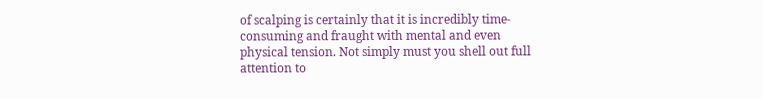of scalping is certainly that it is incredibly time-consuming and fraught with mental and even physical tension. Not simply must you shell out full attention to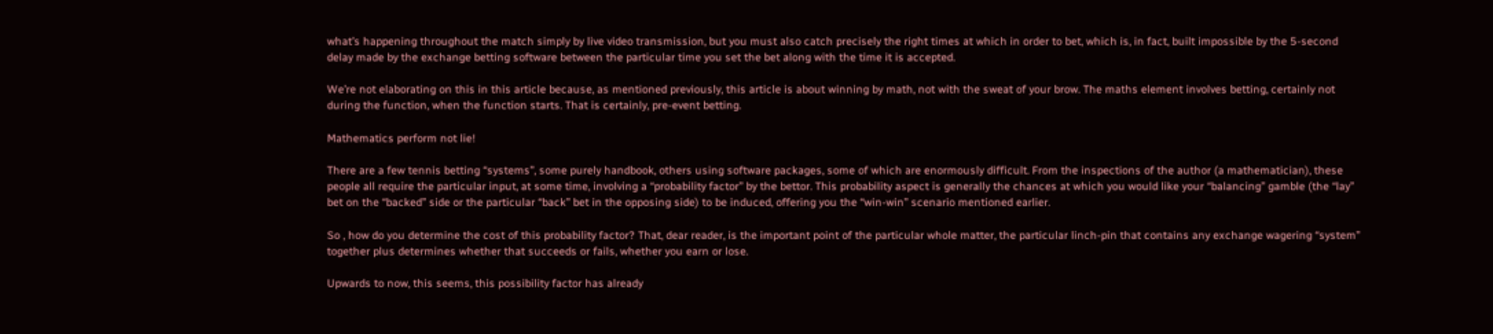what’s happening throughout the match simply by live video transmission, but you must also catch precisely the right times at which in order to bet, which is, in fact, built impossible by the 5-second delay made by the exchange betting software between the particular time you set the bet along with the time it is accepted.

We’re not elaborating on this in this article because, as mentioned previously, this article is about winning by math, not with the sweat of your brow. The maths element involves betting, certainly not during the function, when the function starts. That is certainly, pre-event betting.

Mathematics perform not lie!

There are a few tennis betting “systems”, some purely handbook, others using software packages, some of which are enormously difficult. From the inspections of the author (a mathematician), these people all require the particular input, at some time, involving a “probability factor” by the bettor. This probability aspect is generally the chances at which you would like your “balancing” gamble (the “lay” bet on the “backed” side or the particular “back” bet in the opposing side) to be induced, offering you the “win-win” scenario mentioned earlier.

So , how do you determine the cost of this probability factor? That, dear reader, is the important point of the particular whole matter, the particular linch-pin that contains any exchange wagering “system” together plus determines whether that succeeds or fails, whether you earn or lose.

Upwards to now, this seems, this possibility factor has already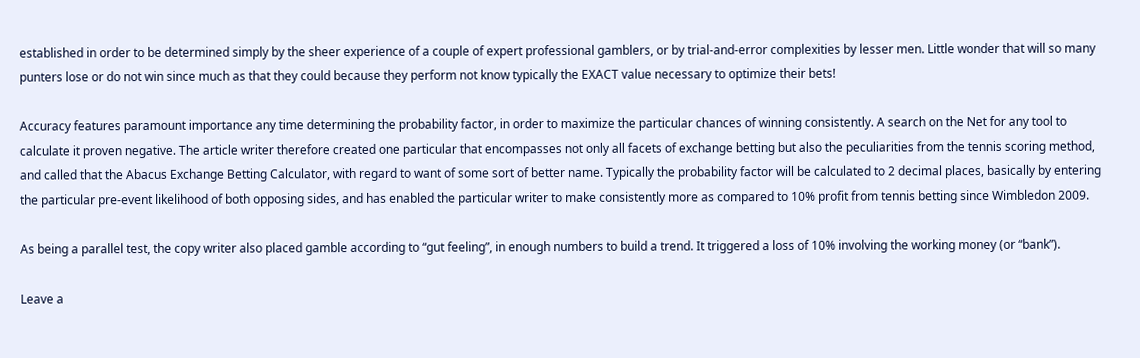established in order to be determined simply by the sheer experience of a couple of expert professional gamblers, or by trial-and-error complexities by lesser men. Little wonder that will so many punters lose or do not win since much as that they could because they perform not know typically the EXACT value necessary to optimize their bets!

Accuracy features paramount importance any time determining the probability factor, in order to maximize the particular chances of winning consistently. A search on the Net for any tool to calculate it proven negative. The article writer therefore created one particular that encompasses not only all facets of exchange betting but also the peculiarities from the tennis scoring method, and called that the Abacus Exchange Betting Calculator, with regard to want of some sort of better name. Typically the probability factor will be calculated to 2 decimal places, basically by entering the particular pre-event likelihood of both opposing sides, and has enabled the particular writer to make consistently more as compared to 10% profit from tennis betting since Wimbledon 2009.

As being a parallel test, the copy writer also placed gamble according to “gut feeling”, in enough numbers to build a trend. It triggered a loss of 10% involving the working money (or “bank”).

Leave a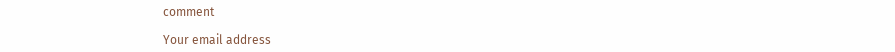comment

Your email address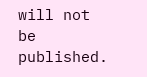will not be published.